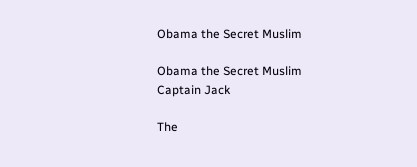Obama the Secret Muslim

Obama the Secret Muslim
Captain Jack

The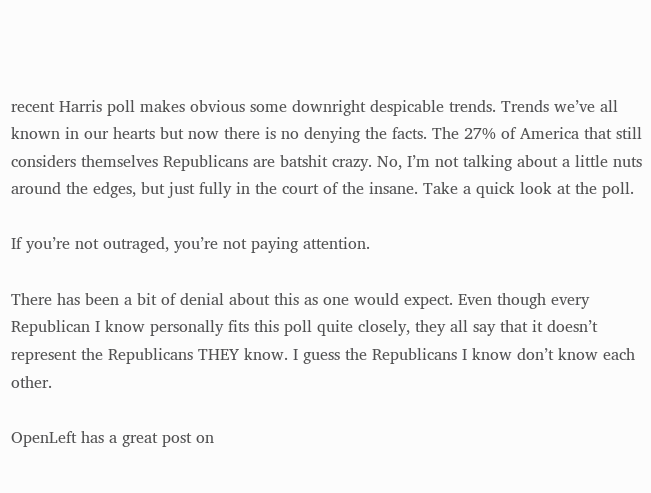recent Harris poll makes obvious some downright despicable trends. Trends we’ve all known in our hearts but now there is no denying the facts. The 27% of America that still considers themselves Republicans are batshit crazy. No, I’m not talking about a little nuts around the edges, but just fully in the court of the insane. Take a quick look at the poll.

If you’re not outraged, you’re not paying attention.

There has been a bit of denial about this as one would expect. Even though every Republican I know personally fits this poll quite closely, they all say that it doesn’t represent the Republicans THEY know. I guess the Republicans I know don’t know each other.

OpenLeft has a great post on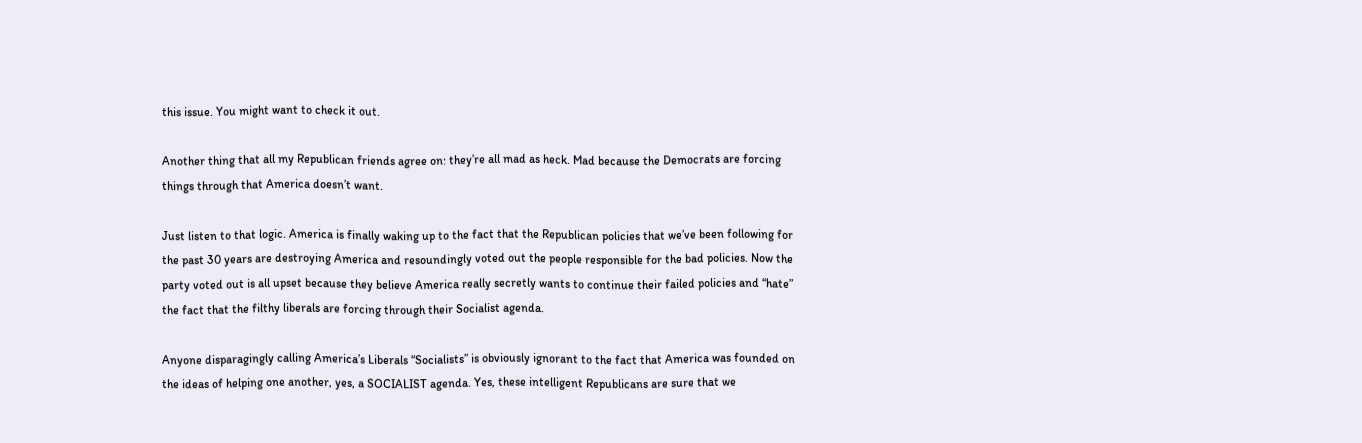this issue. You might want to check it out.

Another thing that all my Republican friends agree on: they’re all mad as heck. Mad because the Democrats are forcing things through that America doesn’t want.

Just listen to that logic. America is finally waking up to the fact that the Republican policies that we’ve been following for the past 30 years are destroying America and resoundingly voted out the people responsible for the bad policies. Now the party voted out is all upset because they believe America really secretly wants to continue their failed policies and “hate” the fact that the filthy liberals are forcing through their Socialist agenda.

Anyone disparagingly calling America’s Liberals “Socialists” is obviously ignorant to the fact that America was founded on the ideas of helping one another, yes, a SOCIALIST agenda. Yes, these intelligent Republicans are sure that we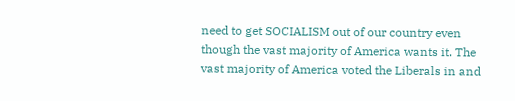need to get SOCIALISM out of our country even though the vast majority of America wants it. The vast majority of America voted the Liberals in and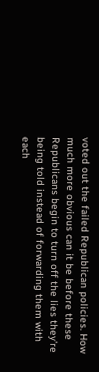voted out the failed Republican policies. How much more obvious can it be before these Republicans begin to turn off the lies they’re being told instead of forwarding them with each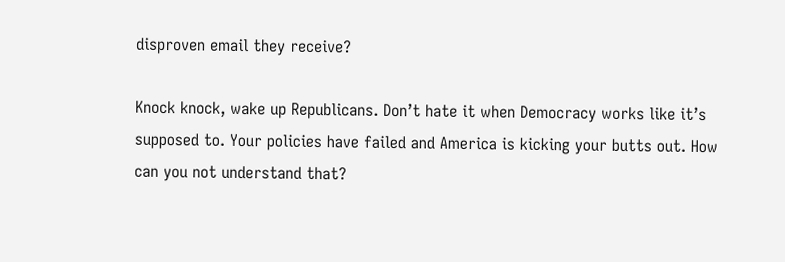disproven email they receive?

Knock knock, wake up Republicans. Don’t hate it when Democracy works like it’s supposed to. Your policies have failed and America is kicking your butts out. How can you not understand that?